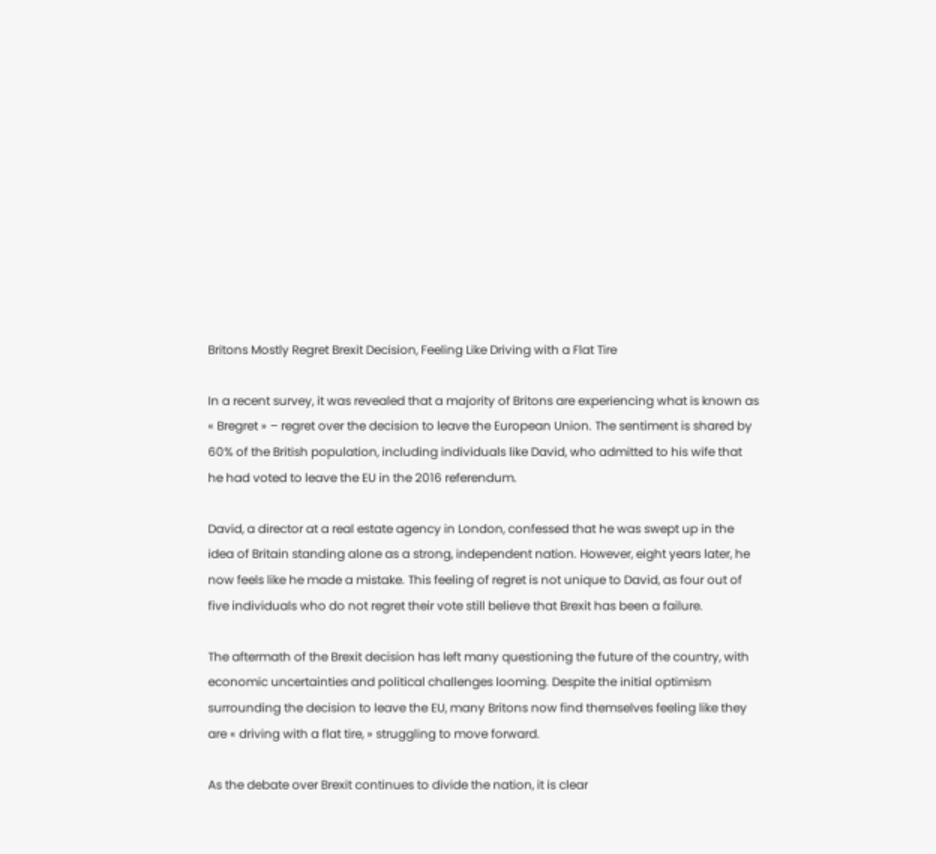Britons Mostly Regret Brexit Decision, Feeling Like Driving with a Flat Tire

In a recent survey, it was revealed that a majority of Britons are experiencing what is known as « Bregret » – regret over the decision to leave the European Union. The sentiment is shared by 60% of the British population, including individuals like David, who admitted to his wife that he had voted to leave the EU in the 2016 referendum.

David, a director at a real estate agency in London, confessed that he was swept up in the idea of Britain standing alone as a strong, independent nation. However, eight years later, he now feels like he made a mistake. This feeling of regret is not unique to David, as four out of five individuals who do not regret their vote still believe that Brexit has been a failure.

The aftermath of the Brexit decision has left many questioning the future of the country, with economic uncertainties and political challenges looming. Despite the initial optimism surrounding the decision to leave the EU, many Britons now find themselves feeling like they are « driving with a flat tire, » struggling to move forward.

As the debate over Brexit continues to divide the nation, it is clear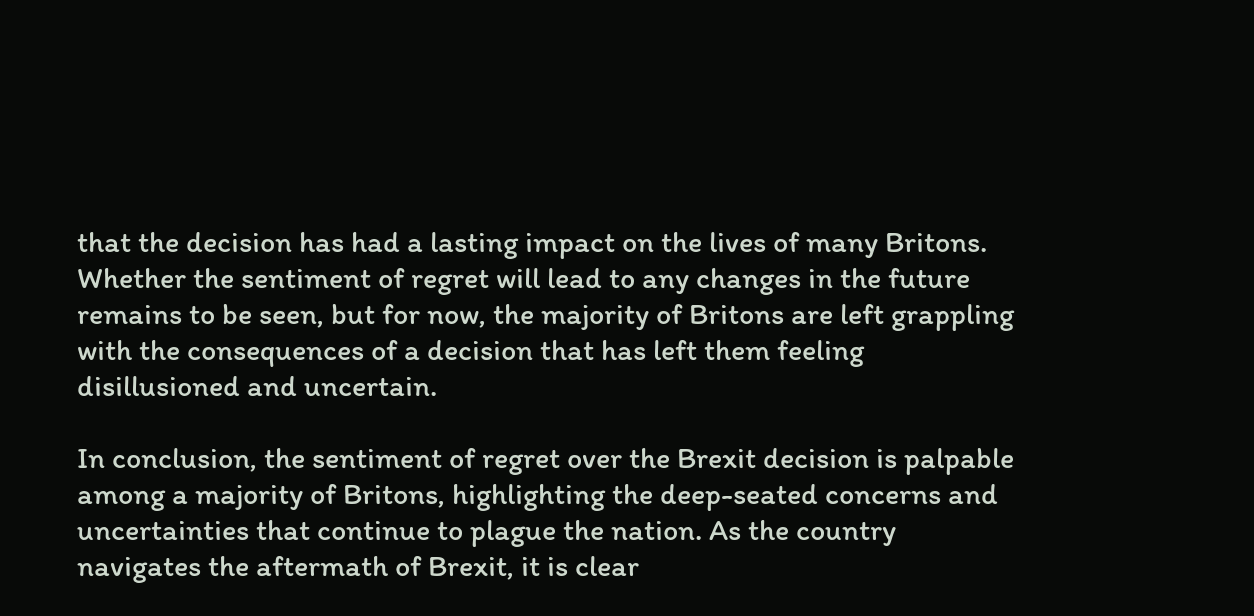that the decision has had a lasting impact on the lives of many Britons. Whether the sentiment of regret will lead to any changes in the future remains to be seen, but for now, the majority of Britons are left grappling with the consequences of a decision that has left them feeling disillusioned and uncertain.

In conclusion, the sentiment of regret over the Brexit decision is palpable among a majority of Britons, highlighting the deep-seated concerns and uncertainties that continue to plague the nation. As the country navigates the aftermath of Brexit, it is clear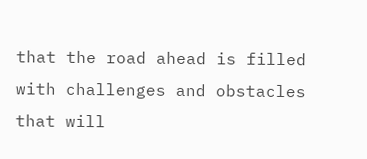that the road ahead is filled with challenges and obstacles that will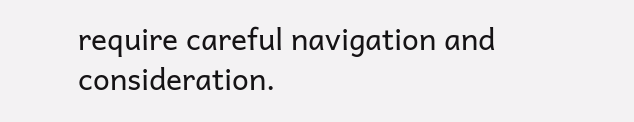require careful navigation and consideration.